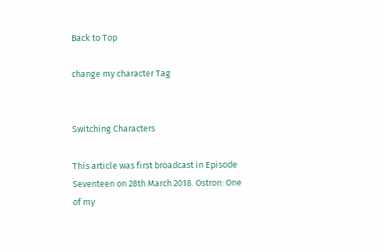Back to Top

change my character Tag


Switching Characters

This article was first broadcast in Episode Seventeen on 28th March 2018. Ostron: One of my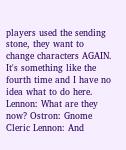players used the sending stone, they want to change characters AGAIN. It's something like the fourth time and I have no idea what to do here. Lennon: What are they now? Ostron: Gnome Cleric Lennon: And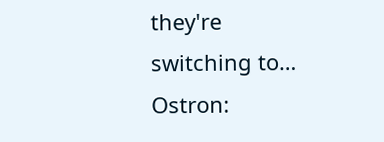they're switching to… Ostron: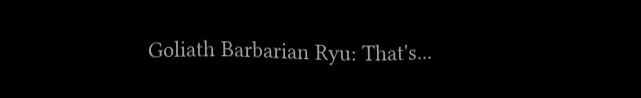Goliath Barbarian Ryu: That's...